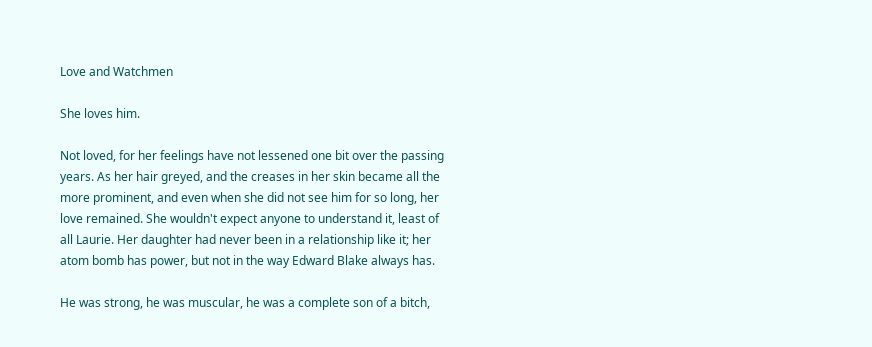Love and Watchmen

She loves him.

Not loved, for her feelings have not lessened one bit over the passing years. As her hair greyed, and the creases in her skin became all the more prominent, and even when she did not see him for so long, her love remained. She wouldn't expect anyone to understand it, least of all Laurie. Her daughter had never been in a relationship like it; her atom bomb has power, but not in the way Edward Blake always has.

He was strong, he was muscular, he was a complete son of a bitch,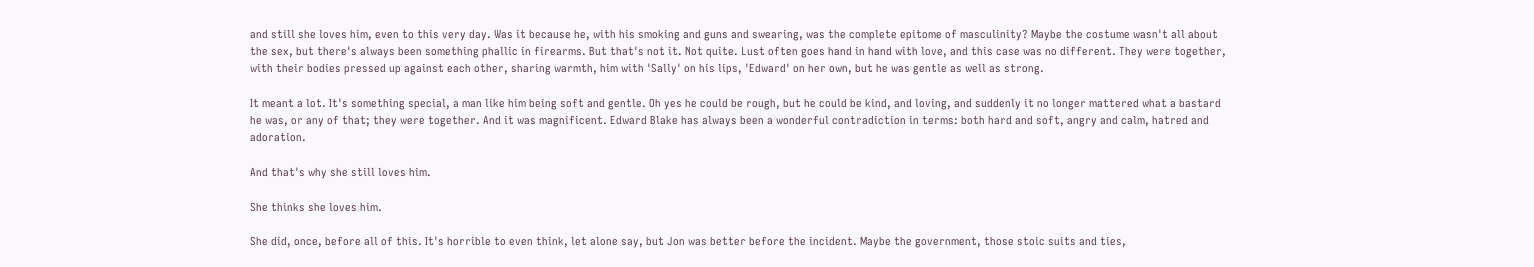and still she loves him, even to this very day. Was it because he, with his smoking and guns and swearing, was the complete epitome of masculinity? Maybe the costume wasn't all about the sex, but there's always been something phallic in firearms. But that's not it. Not quite. Lust often goes hand in hand with love, and this case was no different. They were together, with their bodies pressed up against each other, sharing warmth, him with 'Sally' on his lips, 'Edward' on her own, but he was gentle as well as strong.

It meant a lot. It's something special, a man like him being soft and gentle. Oh yes he could be rough, but he could be kind, and loving, and suddenly it no longer mattered what a bastard he was, or any of that; they were together. And it was magnificent. Edward Blake has always been a wonderful contradiction in terms: both hard and soft, angry and calm, hatred and adoration.

And that's why she still loves him.

She thinks she loves him.

She did, once, before all of this. It's horrible to even think, let alone say, but Jon was better before the incident. Maybe the government, those stoic suits and ties,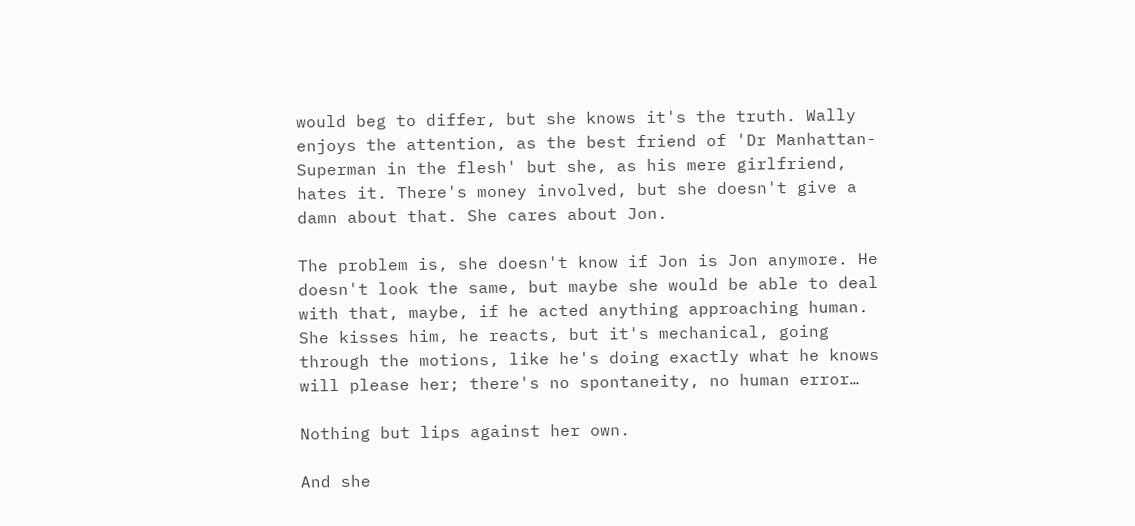would beg to differ, but she knows it's the truth. Wally enjoys the attention, as the best friend of 'Dr Manhattan- Superman in the flesh' but she, as his mere girlfriend, hates it. There's money involved, but she doesn't give a damn about that. She cares about Jon.

The problem is, she doesn't know if Jon is Jon anymore. He doesn't look the same, but maybe she would be able to deal with that, maybe, if he acted anything approaching human. She kisses him, he reacts, but it's mechanical, going through the motions, like he's doing exactly what he knows will please her; there's no spontaneity, no human error…

Nothing but lips against her own.

And she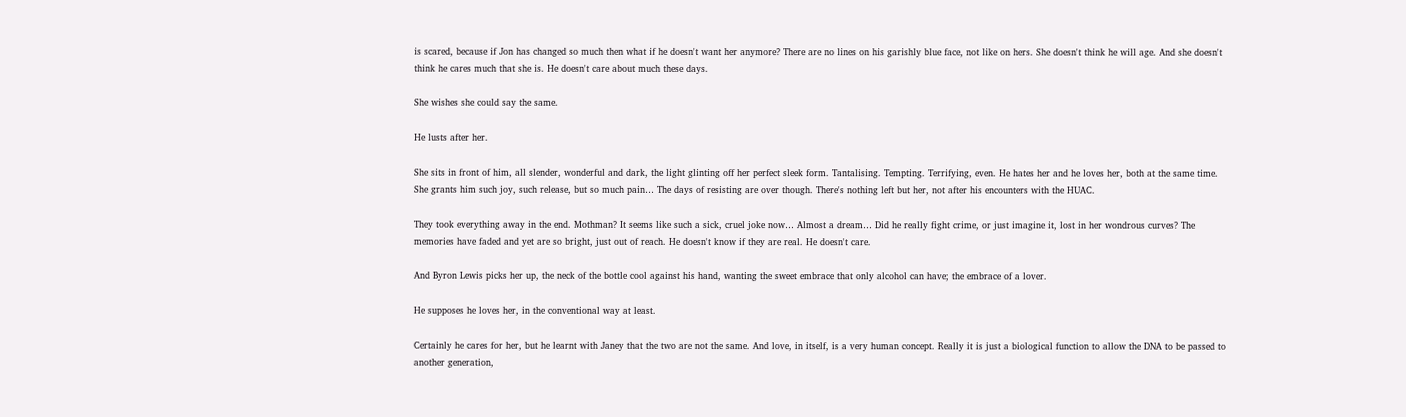is scared, because if Jon has changed so much then what if he doesn't want her anymore? There are no lines on his garishly blue face, not like on hers. She doesn't think he will age. And she doesn't think he cares much that she is. He doesn't care about much these days.

She wishes she could say the same.

He lusts after her.

She sits in front of him, all slender, wonderful and dark, the light glinting off her perfect sleek form. Tantalising. Tempting. Terrifying, even. He hates her and he loves her, both at the same time. She grants him such joy, such release, but so much pain… The days of resisting are over though. There's nothing left but her, not after his encounters with the HUAC.

They took everything away in the end. Mothman? It seems like such a sick, cruel joke now… Almost a dream… Did he really fight crime, or just imagine it, lost in her wondrous curves? The memories have faded and yet are so bright, just out of reach. He doesn't know if they are real. He doesn't care.

And Byron Lewis picks her up, the neck of the bottle cool against his hand, wanting the sweet embrace that only alcohol can have; the embrace of a lover.

He supposes he loves her, in the conventional way at least.

Certainly he cares for her, but he learnt with Janey that the two are not the same. And love, in itself, is a very human concept. Really it is just a biological function to allow the DNA to be passed to another generation,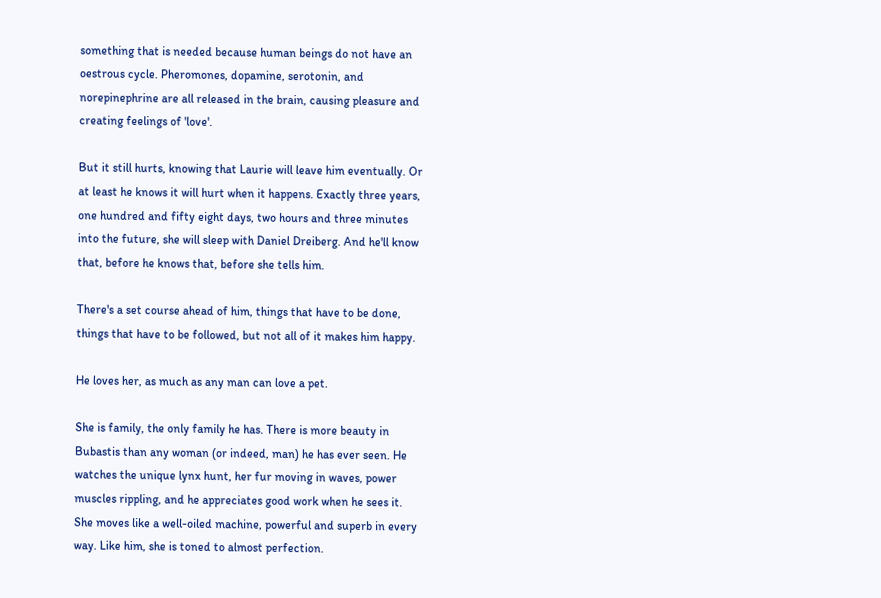something that is needed because human beings do not have an oestrous cycle. Pheromones, dopamine, serotonin, and norepinephrine are all released in the brain, causing pleasure and creating feelings of 'love'.

But it still hurts, knowing that Laurie will leave him eventually. Or at least he knows it will hurt when it happens. Exactly three years, one hundred and fifty eight days, two hours and three minutes into the future, she will sleep with Daniel Dreiberg. And he'll know that, before he knows that, before she tells him.

There's a set course ahead of him, things that have to be done, things that have to be followed, but not all of it makes him happy.

He loves her, as much as any man can love a pet.

She is family, the only family he has. There is more beauty in Bubastis than any woman (or indeed, man) he has ever seen. He watches the unique lynx hunt, her fur moving in waves, power muscles rippling, and he appreciates good work when he sees it. She moves like a well-oiled machine, powerful and superb in every way. Like him, she is toned to almost perfection.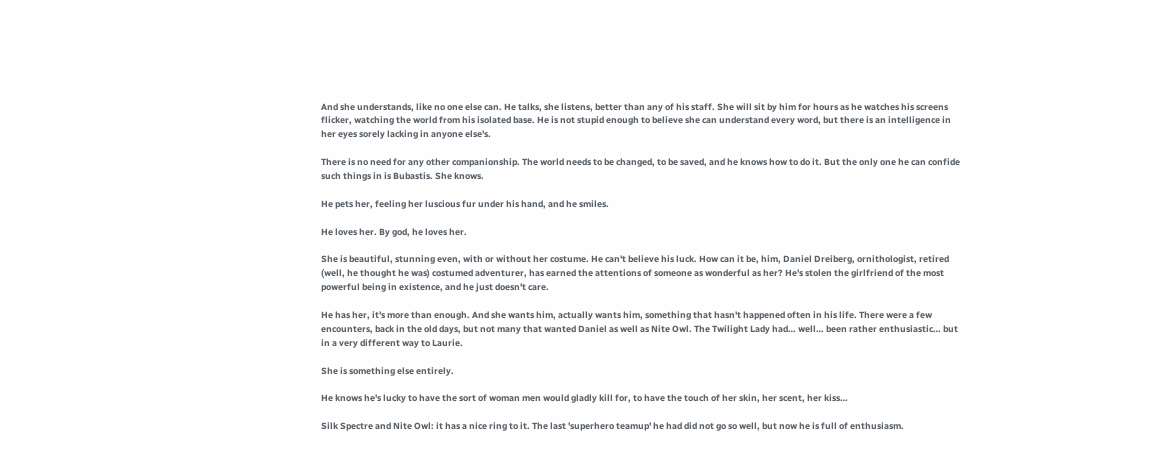And she understands, like no one else can. He talks, she listens, better than any of his staff. She will sit by him for hours as he watches his screens flicker, watching the world from his isolated base. He is not stupid enough to believe she can understand every word, but there is an intelligence in her eyes sorely lacking in anyone else's.

There is no need for any other companionship. The world needs to be changed, to be saved, and he knows how to do it. But the only one he can confide such things in is Bubastis. She knows.

He pets her, feeling her luscious fur under his hand, and he smiles.

He loves her. By god, he loves her.

She is beautiful, stunning even, with or without her costume. He can't believe his luck. How can it be, him, Daniel Dreiberg, ornithologist, retired (well, he thought he was) costumed adventurer, has earned the attentions of someone as wonderful as her? He's stolen the girlfriend of the most powerful being in existence, and he just doesn't care.

He has her, it's more than enough. And she wants him, actually wants him, something that hasn't happened often in his life. There were a few encounters, back in the old days, but not many that wanted Daniel as well as Nite Owl. The Twilight Lady had… well… been rather enthusiastic… but in a very different way to Laurie.

She is something else entirely.

He knows he's lucky to have the sort of woman men would gladly kill for, to have the touch of her skin, her scent, her kiss…

Silk Spectre and Nite Owl: it has a nice ring to it. The last 'superhero teamup' he had did not go so well, but now he is full of enthusiasm.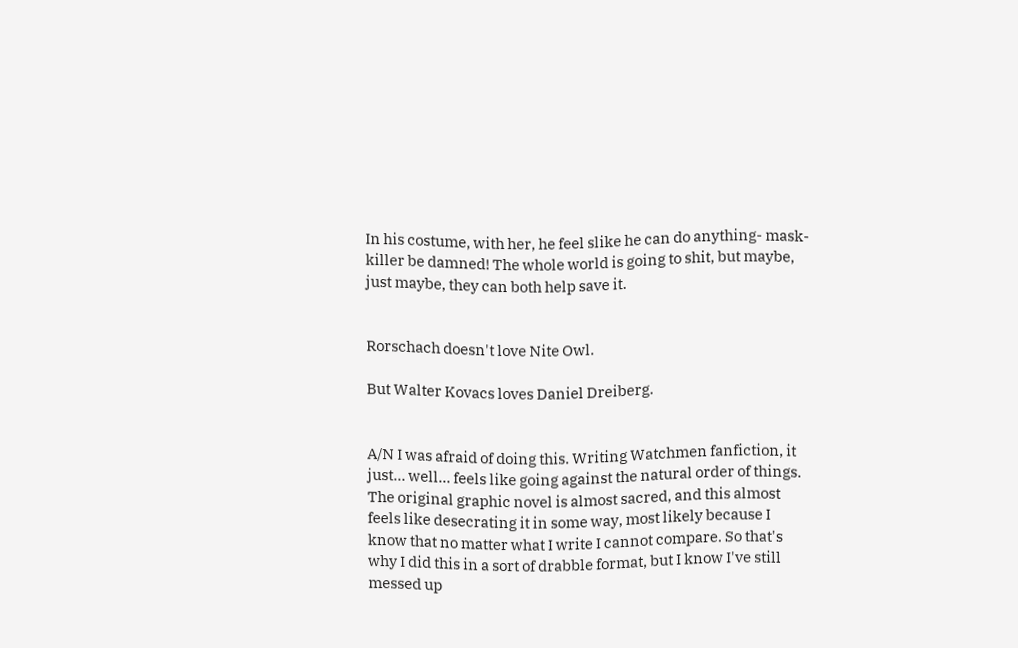In his costume, with her, he feel slike he can do anything- mask-killer be damned! The whole world is going to shit, but maybe, just maybe, they can both help save it.


Rorschach doesn't love Nite Owl.

But Walter Kovacs loves Daniel Dreiberg.


A/N I was afraid of doing this. Writing Watchmen fanfiction, it just… well… feels like going against the natural order of things. The original graphic novel is almost sacred, and this almost feels like desecrating it in some way, most likely because I know that no matter what I write I cannot compare. So that's why I did this in a sort of drabble format, but I know I've still messed up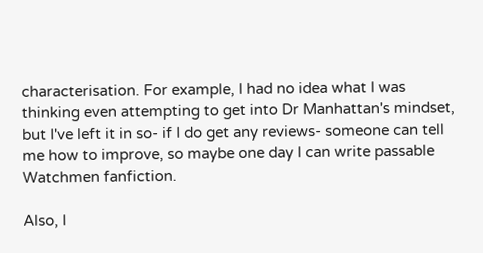characterisation. For example, I had no idea what I was thinking even attempting to get into Dr Manhattan's mindset, but I've left it in so- if I do get any reviews- someone can tell me how to improve, so maybe one day I can write passable Watchmen fanfiction.

Also, I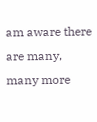am aware there are many, many more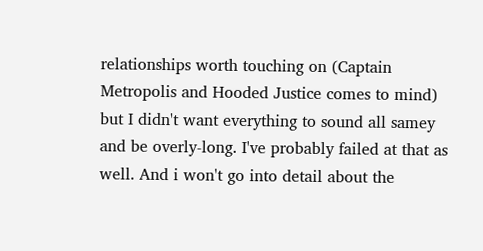relationships worth touching on (Captain Metropolis and Hooded Justice comes to mind) but I didn't want everything to sound all samey and be overly-long. I've probably failed at that as well. And i won't go into detail about the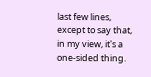last few lines, except to say that, in my view, it's a one-sided thing.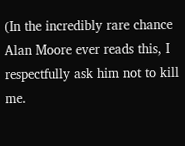(In the incredibly rare chance Alan Moore ever reads this, I respectfully ask him not to kill me.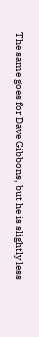The same goes for Dave Gibbons, but he is slightly less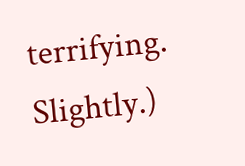terrifying. Slightly.)